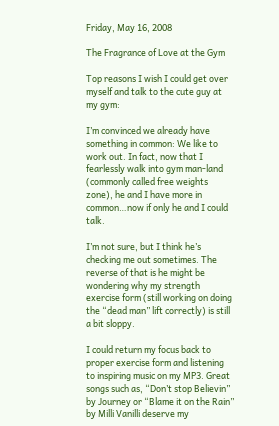Friday, May 16, 2008

The Fragrance of Love at the Gym

Top reasons I wish I could get over myself and talk to the cute guy at my gym:

I’m convinced we already have something in common: We like to work out. In fact, now that I fearlessly walk into gym man-land (commonly called free weights zone), he and I have more in common…now if only he and I could talk.

I’m not sure, but I think he’s checking me out sometimes. The reverse of that is he might be wondering why my strength exercise form (still working on doing the “dead man” lift correctly) is still a bit sloppy.

I could return my focus back to proper exercise form and listening to inspiring music on my MP3. Great songs such as, “Don’t stop Believin” by Journey or “Blame it on the Rain” by Milli Vanilli deserve my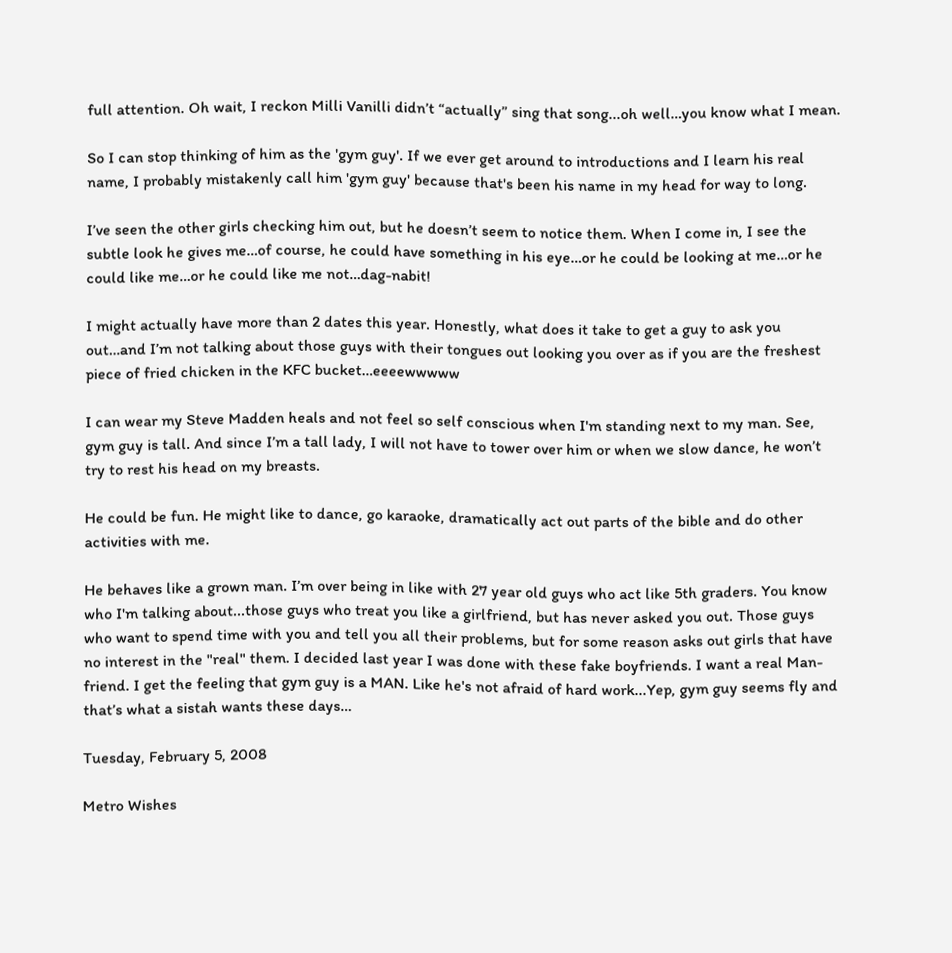full attention. Oh wait, I reckon Milli Vanilli didn’t “actually” sing that song...oh well…you know what I mean.

So I can stop thinking of him as the 'gym guy'. If we ever get around to introductions and I learn his real name, I probably mistakenly call him 'gym guy' because that's been his name in my head for way to long.

I’ve seen the other girls checking him out, but he doesn’t seem to notice them. When I come in, I see the subtle look he gives me…of course, he could have something in his eye…or he could be looking at me…or he could like me…or he could like me not…dag-nabit!

I might actually have more than 2 dates this year. Honestly, what does it take to get a guy to ask you out…and I’m not talking about those guys with their tongues out looking you over as if you are the freshest piece of fried chicken in the KFC bucket…eeeewwwww

I can wear my Steve Madden heals and not feel so self conscious when I'm standing next to my man. See, gym guy is tall. And since I’m a tall lady, I will not have to tower over him or when we slow dance, he won’t try to rest his head on my breasts.

He could be fun. He might like to dance, go karaoke, dramatically act out parts of the bible and do other activities with me.

He behaves like a grown man. I’m over being in like with 27 year old guys who act like 5th graders. You know who I'm talking about...those guys who treat you like a girlfriend, but has never asked you out. Those guys who want to spend time with you and tell you all their problems, but for some reason asks out girls that have no interest in the "real" them. I decided last year I was done with these fake boyfriends. I want a real Man-friend. I get the feeling that gym guy is a MAN. Like he's not afraid of hard work...Yep, gym guy seems fly and that’s what a sistah wants these days…

Tuesday, February 5, 2008

Metro Wishes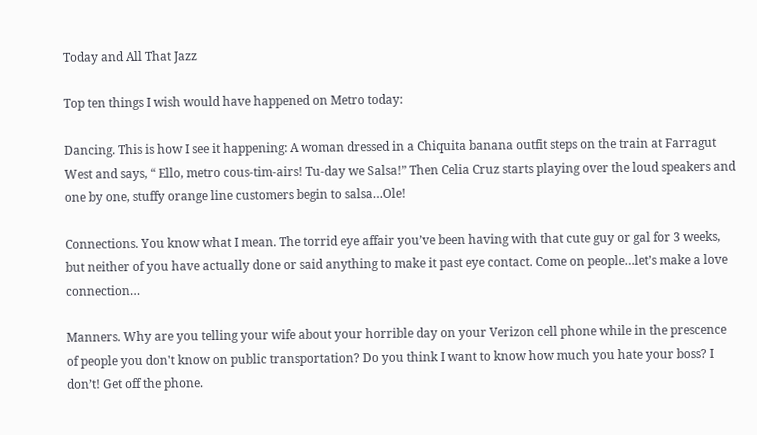Today and All That Jazz

Top ten things I wish would have happened on Metro today:

Dancing. This is how I see it happening: A woman dressed in a Chiquita banana outfit steps on the train at Farragut West and says, “ Ello, metro cous-tim-airs! Tu-day we Salsa!” Then Celia Cruz starts playing over the loud speakers and one by one, stuffy orange line customers begin to salsa…Ole!

Connections. You know what I mean. The torrid eye affair you’ve been having with that cute guy or gal for 3 weeks, but neither of you have actually done or said anything to make it past eye contact. Come on people…let’s make a love connection…

Manners. Why are you telling your wife about your horrible day on your Verizon cell phone while in the prescence of people you don't know on public transportation? Do you think I want to know how much you hate your boss? I don’t! Get off the phone.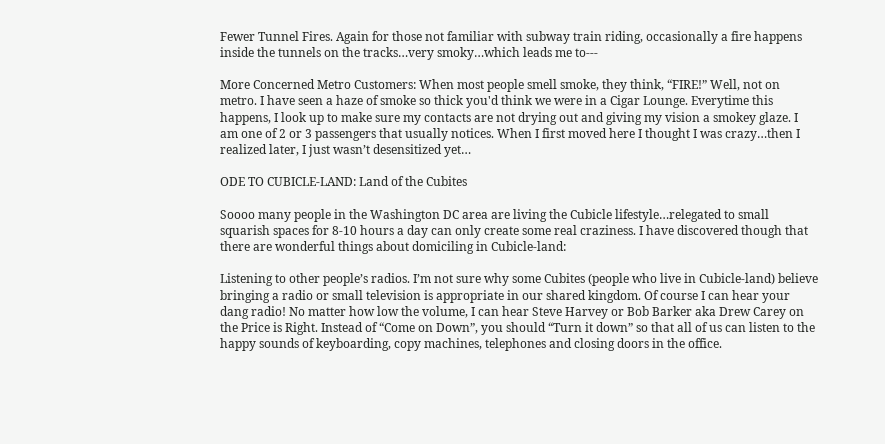Fewer Tunnel Fires. Again for those not familiar with subway train riding, occasionally a fire happens inside the tunnels on the tracks…very smoky…which leads me to---

More Concerned Metro Customers: When most people smell smoke, they think, “FIRE!” Well, not on metro. I have seen a haze of smoke so thick you'd think we were in a Cigar Lounge. Everytime this happens, I look up to make sure my contacts are not drying out and giving my vision a smokey glaze. I am one of 2 or 3 passengers that usually notices. When I first moved here I thought I was crazy…then I realized later, I just wasn’t desensitized yet…

ODE TO CUBICLE-LAND: Land of the Cubites

Soooo many people in the Washington DC area are living the Cubicle lifestyle…relegated to small squarish spaces for 8-10 hours a day can only create some real craziness. I have discovered though that there are wonderful things about domiciling in Cubicle-land:

Listening to other people’s radios. I’m not sure why some Cubites (people who live in Cubicle-land) believe bringing a radio or small television is appropriate in our shared kingdom. Of course I can hear your dang radio! No matter how low the volume, I can hear Steve Harvey or Bob Barker aka Drew Carey on the Price is Right. Instead of “Come on Down”, you should “Turn it down” so that all of us can listen to the happy sounds of keyboarding, copy machines, telephones and closing doors in the office.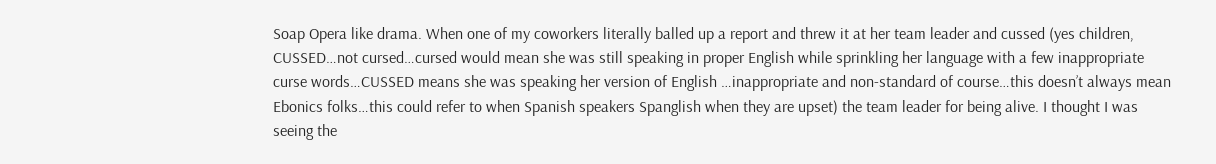Soap Opera like drama. When one of my coworkers literally balled up a report and threw it at her team leader and cussed (yes children, CUSSED…not cursed…cursed would mean she was still speaking in proper English while sprinkling her language with a few inappropriate curse words…CUSSED means she was speaking her version of English …inappropriate and non-standard of course…this doesn’t always mean Ebonics folks…this could refer to when Spanish speakers Spanglish when they are upset) the team leader for being alive. I thought I was seeing the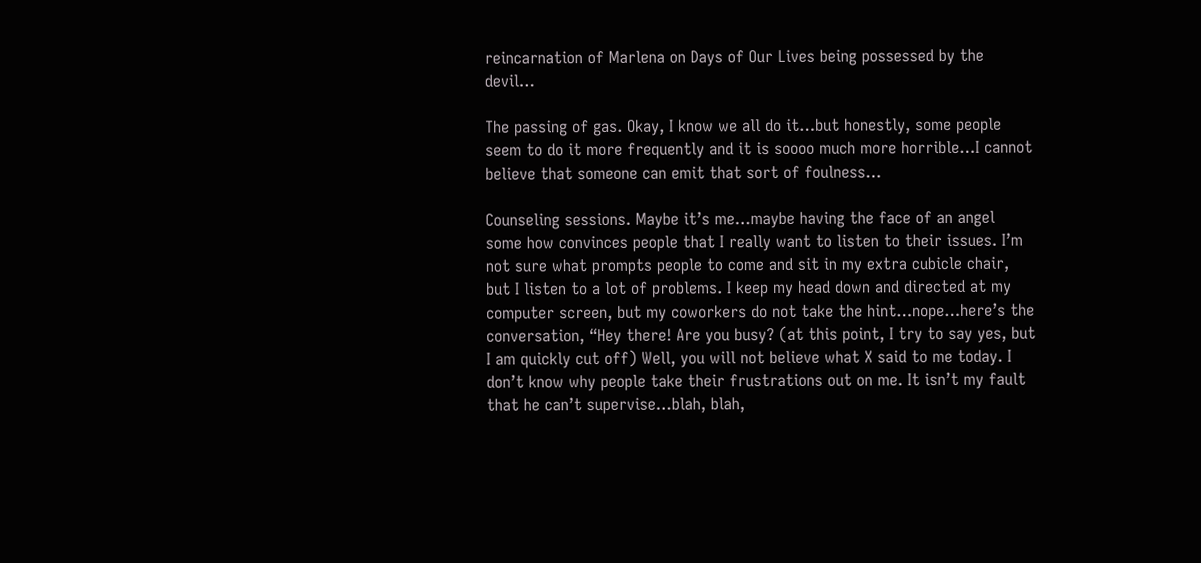reincarnation of Marlena on Days of Our Lives being possessed by the devil…

The passing of gas. Okay, I know we all do it…but honestly, some people seem to do it more frequently and it is soooo much more horrible…I cannot believe that someone can emit that sort of foulness…

Counseling sessions. Maybe it’s me…maybe having the face of an angel some how convinces people that I really want to listen to their issues. I’m not sure what prompts people to come and sit in my extra cubicle chair, but I listen to a lot of problems. I keep my head down and directed at my computer screen, but my coworkers do not take the hint…nope…here’s the conversation, “Hey there! Are you busy? (at this point, I try to say yes, but I am quickly cut off) Well, you will not believe what X said to me today. I don’t know why people take their frustrations out on me. It isn’t my fault that he can’t supervise…blah, blah,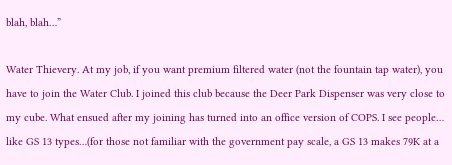blah, blah…”

Water Thievery. At my job, if you want premium filtered water (not the fountain tap water), you have to join the Water Club. I joined this club because the Deer Park Dispenser was very close to my cube. What ensued after my joining has turned into an office version of COPS. I see people… like GS 13 types…(for those not familiar with the government pay scale, a GS 13 makes 79K at a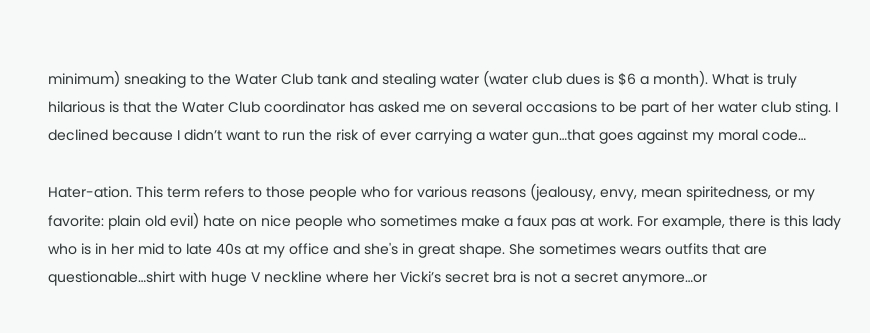minimum) sneaking to the Water Club tank and stealing water (water club dues is $6 a month). What is truly hilarious is that the Water Club coordinator has asked me on several occasions to be part of her water club sting. I declined because I didn’t want to run the risk of ever carrying a water gun…that goes against my moral code…

Hater-ation. This term refers to those people who for various reasons (jealousy, envy, mean spiritedness, or my favorite: plain old evil) hate on nice people who sometimes make a faux pas at work. For example, there is this lady who is in her mid to late 40s at my office and she's in great shape. She sometimes wears outfits that are questionable…shirt with huge V neckline where her Vicki’s secret bra is not a secret anymore…or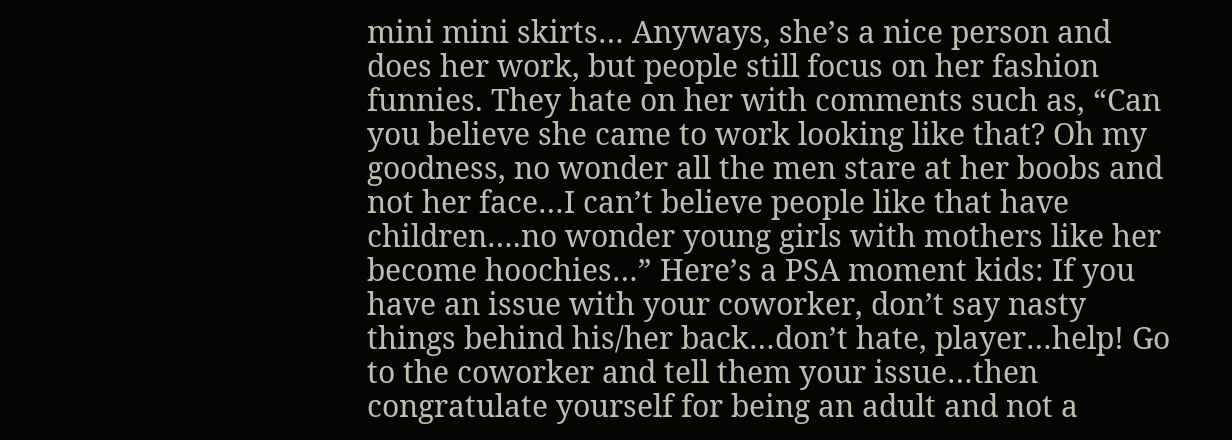mini mini skirts… Anyways, she’s a nice person and does her work, but people still focus on her fashion funnies. They hate on her with comments such as, “Can you believe she came to work looking like that? Oh my goodness, no wonder all the men stare at her boobs and not her face…I can’t believe people like that have children….no wonder young girls with mothers like her become hoochies…” Here’s a PSA moment kids: If you have an issue with your coworker, don’t say nasty things behind his/her back…don’t hate, player…help! Go to the coworker and tell them your issue…then congratulate yourself for being an adult and not a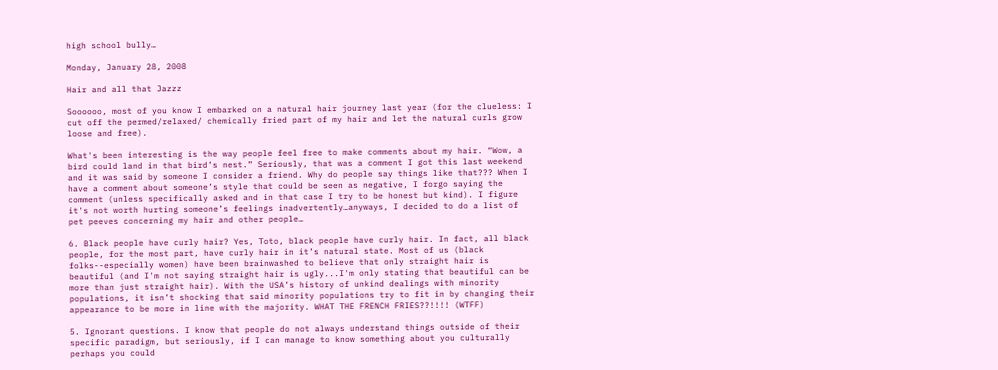high school bully…

Monday, January 28, 2008

Hair and all that Jazzz

Soooooo, most of you know I embarked on a natural hair journey last year (for the clueless: I cut off the permed/relaxed/ chemically fried part of my hair and let the natural curls grow loose and free).

What's been interesting is the way people feel free to make comments about my hair. “Wow, a bird could land in that bird’s nest.” Seriously, that was a comment I got this last weekend and it was said by someone I consider a friend. Why do people say things like that??? When I have a comment about someone’s style that could be seen as negative, I forgo saying the comment (unless specifically asked and in that case I try to be honest but kind). I figure it's not worth hurting someone’s feelings inadvertently…anyways, I decided to do a list of pet peeves concerning my hair and other people…

6. Black people have curly hair? Yes, Toto, black people have curly hair. In fact, all black people, for the most part, have curly hair in it’s natural state. Most of us (black folks--especially women) have been brainwashed to believe that only straight hair is beautiful (and I'm not saying straight hair is ugly...I'm only stating that beautiful can be more than just straight hair). With the USA’s history of unkind dealings with minority populations, it isn’t shocking that said minority populations try to fit in by changing their appearance to be more in line with the majority. WHAT THE FRENCH FRIES??!!!! (WTFF)

5. Ignorant questions. I know that people do not always understand things outside of their specific paradigm, but seriously, if I can manage to know something about you culturally perhaps you could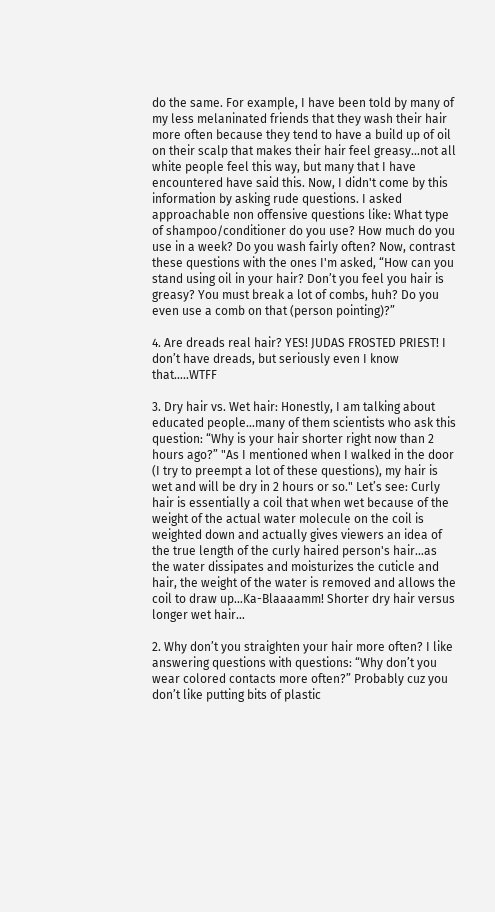do the same. For example, I have been told by many of my less melaninated friends that they wash their hair more often because they tend to have a build up of oil on their scalp that makes their hair feel greasy...not all white people feel this way, but many that I have encountered have said this. Now, I didn't come by this information by asking rude questions. I asked approachable non offensive questions like: What type of shampoo/conditioner do you use? How much do you use in a week? Do you wash fairly often? Now, contrast these questions with the ones I'm asked, “How can you stand using oil in your hair? Don’t you feel you hair is greasy? You must break a lot of combs, huh? Do you even use a comb on that (person pointing)?”

4. Are dreads real hair? YES! JUDAS FROSTED PRIEST! I don’t have dreads, but seriously even I know that…..WTFF

3. Dry hair vs. Wet hair: Honestly, I am talking about educated people…many of them scientists who ask this question: “Why is your hair shorter right now than 2 hours ago?” "As I mentioned when I walked in the door (I try to preempt a lot of these questions), my hair is wet and will be dry in 2 hours or so." Let’s see: Curly hair is essentially a coil that when wet because of the weight of the actual water molecule on the coil is weighted down and actually gives viewers an idea of the true length of the curly haired person's hair…as the water dissipates and moisturizes the cuticle and hair, the weight of the water is removed and allows the coil to draw up…Ka-Blaaaamm! Shorter dry hair versus longer wet hair…

2. Why don’t you straighten your hair more often? I like answering questions with questions: “Why don’t you wear colored contacts more often?” Probably cuz you don’t like putting bits of plastic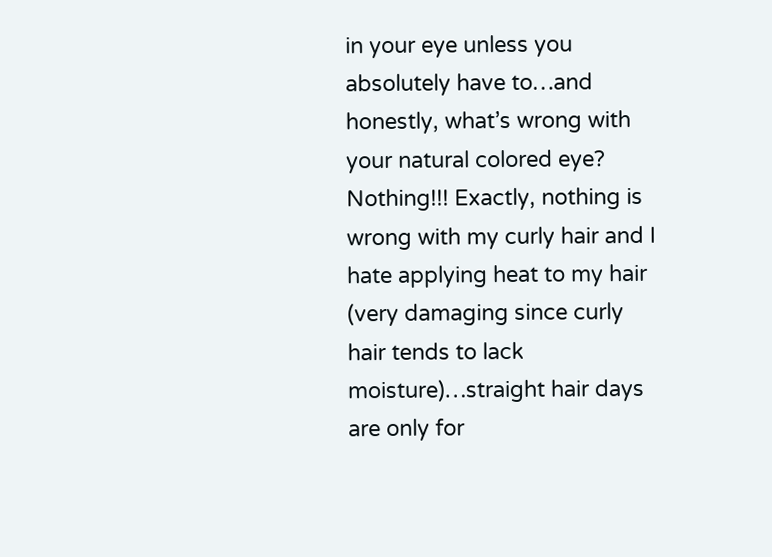in your eye unless you absolutely have to…and honestly, what’s wrong with your natural colored eye? Nothing!!! Exactly, nothing is wrong with my curly hair and I hate applying heat to my hair (very damaging since curly hair tends to lack moisture)…straight hair days are only for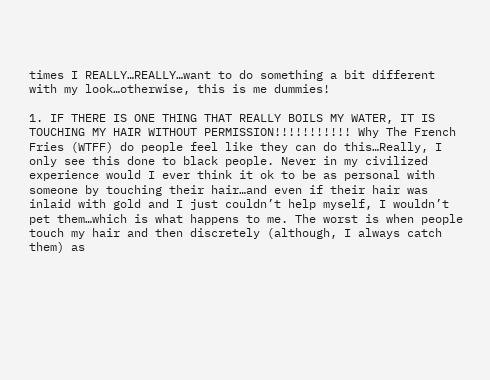times I REALLY…REALLY…want to do something a bit different with my look…otherwise, this is me dummies!

1. IF THERE IS ONE THING THAT REALLY BOILS MY WATER, IT IS TOUCHING MY HAIR WITHOUT PERMISSION!!!!!!!!!!! Why The French Fries (WTFF) do people feel like they can do this…Really, I only see this done to black people. Never in my civilized experience would I ever think it ok to be as personal with someone by touching their hair…and even if their hair was inlaid with gold and I just couldn’t help myself, I wouldn’t pet them…which is what happens to me. The worst is when people touch my hair and then discretely (although, I always catch them) as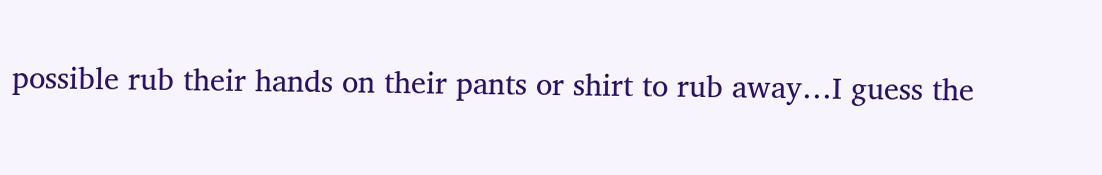possible rub their hands on their pants or shirt to rub away…I guess the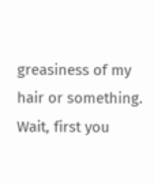greasiness of my hair or something. Wait, first you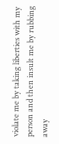violate me by taking liberties with my person and then insult me by rubbing away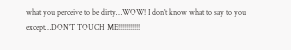what you perceive to be dirty…WOW! I don’t know what to say to you except…DON’T TOUCH ME!!!!!!!!!!!